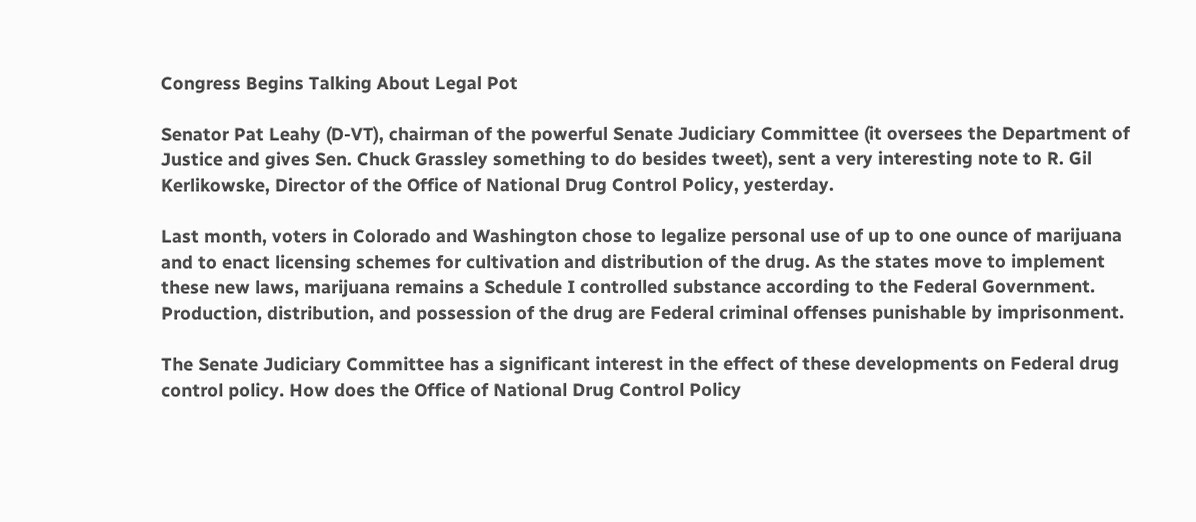Congress Begins Talking About Legal Pot

Senator Pat Leahy (D-VT), chairman of the powerful Senate Judiciary Committee (it oversees the Department of Justice and gives Sen. Chuck Grassley something to do besides tweet), sent a very interesting note to R. Gil Kerlikowske, Director of the Office of National Drug Control Policy, yesterday.

Last month, voters in Colorado and Washington chose to legalize personal use of up to one ounce of marijuana and to enact licensing schemes for cultivation and distribution of the drug. As the states move to implement these new laws, marijuana remains a Schedule I controlled substance according to the Federal Government. Production, distribution, and possession of the drug are Federal criminal offenses punishable by imprisonment.

The Senate Judiciary Committee has a significant interest in the effect of these developments on Federal drug control policy. How does the Office of National Drug Control Policy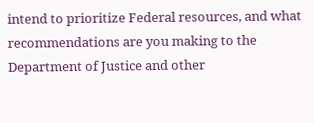intend to prioritize Federal resources, and what recommendations are you making to the Department of Justice and other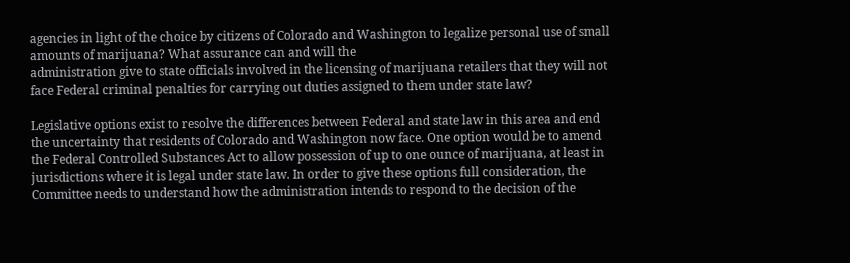agencies in light of the choice by citizens of Colorado and Washington to legalize personal use of small amounts of marijuana? What assurance can and will the
administration give to state officials involved in the licensing of marijuana retailers that they will not face Federal criminal penalties for carrying out duties assigned to them under state law?

Legislative options exist to resolve the differences between Federal and state law in this area and end the uncertainty that residents of Colorado and Washington now face. One option would be to amend the Federal Controlled Substances Act to allow possession of up to one ounce of marijuana, at least in jurisdictions where it is legal under state law. In order to give these options full consideration, the Committee needs to understand how the administration intends to respond to the decision of the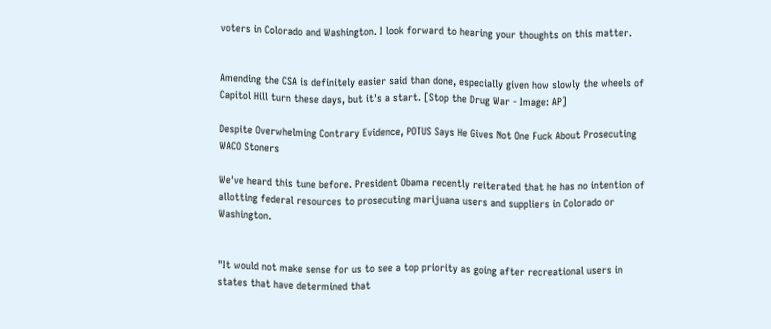voters in Colorado and Washington. I look forward to hearing your thoughts on this matter.


Amending the CSA is definitely easier said than done, especially given how slowly the wheels of Capitol Hill turn these days, but it's a start. [Stop the Drug War - Image: AP]

Despite Overwhelming Contrary Evidence, POTUS Says He Gives Not One Fuck About Prosecuting WACO Stoners

We've heard this tune before. President Obama recently reiterated that he has no intention of allotting federal resources to prosecuting marijuana users and suppliers in Colorado or Washington.


"It would not make sense for us to see a top priority as going after recreational users in states that have determined that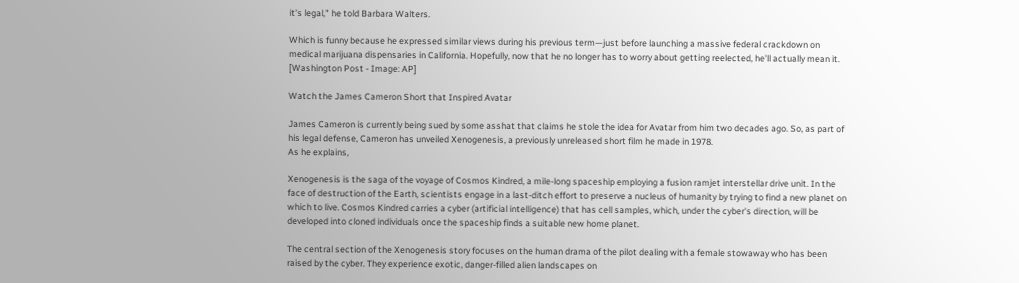it's legal," he told Barbara Walters.

Which is funny because he expressed similar views during his previous term—just before launching a massive federal crackdown on medical marijuana dispensaries in California. Hopefully, now that he no longer has to worry about getting reelected, he'll actually mean it. [Washington Post - Image: AP]

Watch the James Cameron Short that Inspired Avatar

James Cameron is currently being sued by some asshat that claims he stole the idea for Avatar from him two decades ago. So, as part of his legal defense, Cameron has unveiled Xenogenesis, a previously unreleased short film he made in 1978.
As he explains,

Xenogenesis is the saga of the voyage of Cosmos Kindred, a mile-long spaceship employing a fusion ramjet interstellar drive unit. In the face of destruction of the Earth, scientists engage in a last-ditch effort to preserve a nucleus of humanity by trying to find a new planet on which to live. Cosmos Kindred carries a cyber (artificial intelligence) that has cell samples, which, under the cyber's direction, will be developed into cloned individuals once the spaceship finds a suitable new home planet.

The central section of the Xenogenesis story focuses on the human drama of the pilot dealing with a female stowaway who has been raised by the cyber. They experience exotic, danger-filled alien landscapes on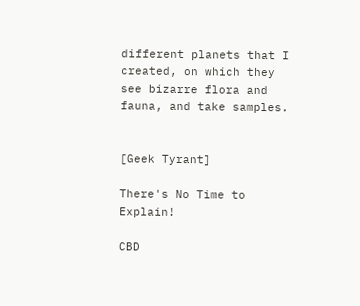different planets that I created, on which they see bizarre flora and fauna, and take samples.


[Geek Tyrant]

There's No Time to Explain!

CBD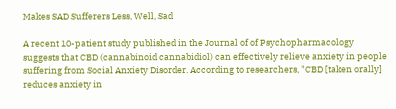Makes SAD Sufferers Less, Well, Sad

A recent 10-patient study published in the Journal of of Psychopharmacology suggests that CBD (cannabinoid cannabidiol) can effectively relieve anxiety in people suffering from Social Anxiety Disorder. According to researchers, "CBD [taken orally] reduces anxiety in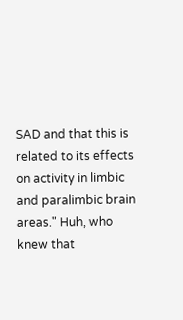SAD and that this is related to its effects on activity in limbic and paralimbic brain areas." Huh, who knew that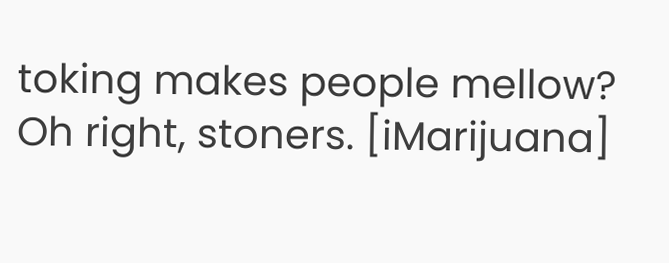toking makes people mellow? Oh right, stoners. [iMarijuana]